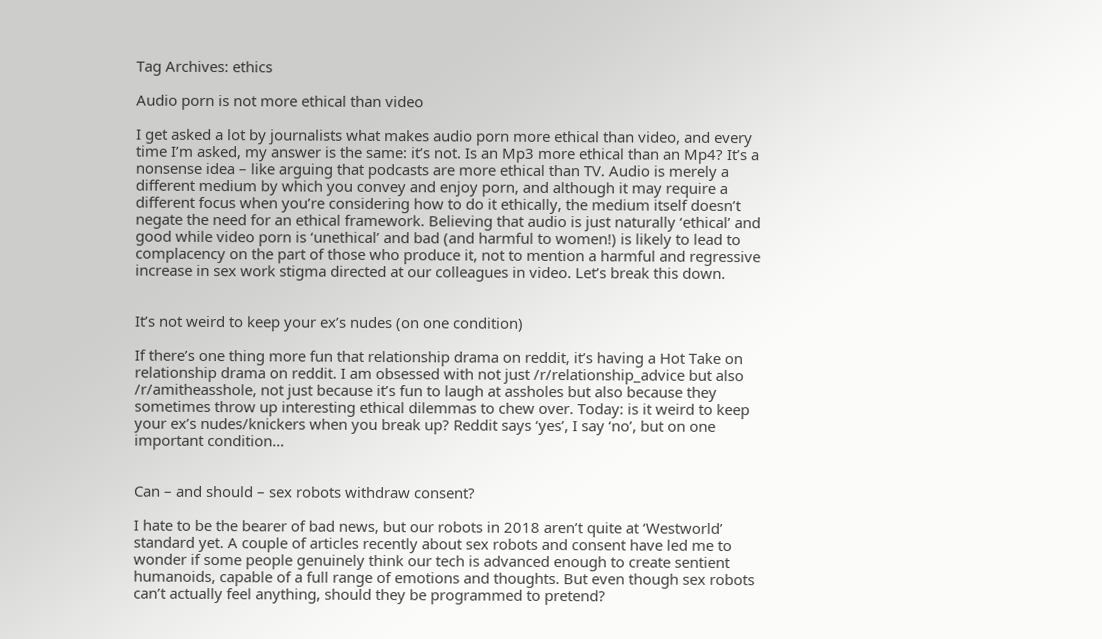Tag Archives: ethics

Audio porn is not more ethical than video

I get asked a lot by journalists what makes audio porn more ethical than video, and every time I’m asked, my answer is the same: it’s not. Is an Mp3 more ethical than an Mp4? It’s a nonsense idea – like arguing that podcasts are more ethical than TV. Audio is merely a different medium by which you convey and enjoy porn, and although it may require a different focus when you’re considering how to do it ethically, the medium itself doesn’t negate the need for an ethical framework. Believing that audio is just naturally ‘ethical’ and good while video porn is ‘unethical’ and bad (and harmful to women!) is likely to lead to complacency on the part of those who produce it, not to mention a harmful and regressive increase in sex work stigma directed at our colleagues in video. Let’s break this down.


It’s not weird to keep your ex’s nudes (on one condition)

If there’s one thing more fun that relationship drama on reddit, it’s having a Hot Take on relationship drama on reddit. I am obsessed with not just /r/relationship_advice but also /r/amitheasshole, not just because it’s fun to laugh at assholes but also because they sometimes throw up interesting ethical dilemmas to chew over. Today: is it weird to keep your ex’s nudes/knickers when you break up? Reddit says ‘yes’, I say ‘no’, but on one important condition…


Can – and should – sex robots withdraw consent?

I hate to be the bearer of bad news, but our robots in 2018 aren’t quite at ‘Westworld’ standard yet. A couple of articles recently about sex robots and consent have led me to wonder if some people genuinely think our tech is advanced enough to create sentient humanoids, capable of a full range of emotions and thoughts. But even though sex robots can’t actually feel anything, should they be programmed to pretend?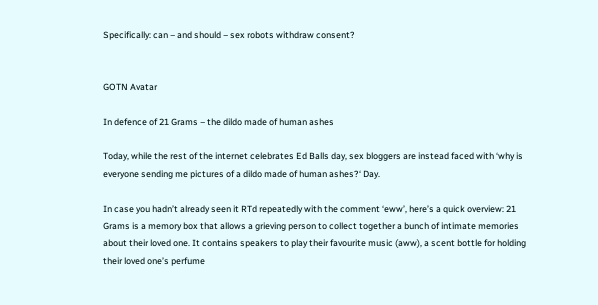Specifically: can – and should – sex robots withdraw consent?


GOTN Avatar

In defence of 21 Grams – the dildo made of human ashes

Today, while the rest of the internet celebrates Ed Balls day, sex bloggers are instead faced with ‘why is everyone sending me pictures of a dildo made of human ashes?‘ Day.

In case you hadn’t already seen it RTd repeatedly with the comment ‘eww’, here’s a quick overview: 21 Grams is a memory box that allows a grieving person to collect together a bunch of intimate memories about their loved one. It contains speakers to play their favourite music (aww), a scent bottle for holding their loved one’s perfume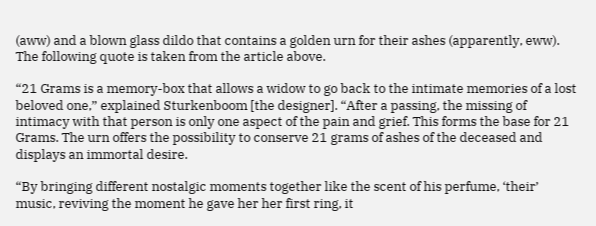(aww) and a blown glass dildo that contains a golden urn for their ashes (apparently, eww). The following quote is taken from the article above.

“21 Grams is a memory-box that allows a widow to go back to the intimate memories of a lost beloved one,” explained Sturkenboom [the designer]. “After a passing, the missing of intimacy with that person is only one aspect of the pain and grief. This forms the base for 21 Grams. The urn offers the possibility to conserve 21 grams of ashes of the deceased and displays an immortal desire.

“By bringing different nostalgic moments together like the scent of his perfume, ‘their’ music, reviving the moment he gave her her first ring, it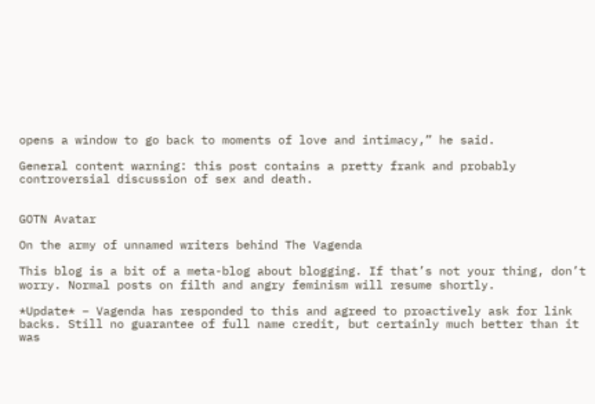opens a window to go back to moments of love and intimacy,” he said.

General content warning: this post contains a pretty frank and probably controversial discussion of sex and death.


GOTN Avatar

On the army of unnamed writers behind The Vagenda

This blog is a bit of a meta-blog about blogging. If that’s not your thing, don’t worry. Normal posts on filth and angry feminism will resume shortly.

*Update* – Vagenda has responded to this and agreed to proactively ask for link backs. Still no guarantee of full name credit, but certainly much better than it was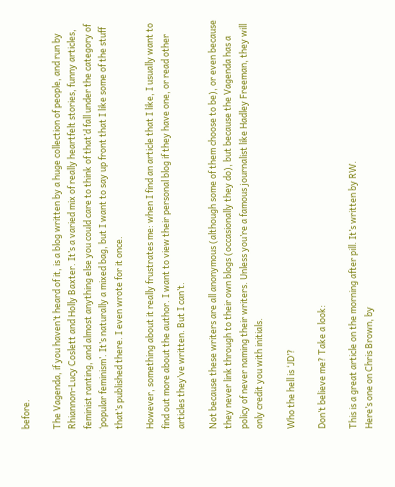before.

The Vagenda, if you haven’t heard of it, is a blog written by a huge collection of people, and run by Rhiannon-Lucy Coslett and Holly Baxter. It’s a varied mix of really heartfelt stories, funny articles, feminist ranting, and almost anything else you could care to think of that’d fall under the category of ‘popular feminism’. It’s naturally a mixed bag, but I want to say up front that I like some of the stuff that’s published there. I even wrote for it once.

However, something about it really frustrates me: when I find an article that I like, I usually want to find out more about the author. I want to view their personal blog if they have one, or read other articles they’ve written. But I can’t.

Not because these writers are all anonymous (although some of them choose to be), or even because they never link through to their own blogs (occasionally they do), but because the Vagenda has a policy of never naming their writers. Unless you’re a famous journalist like Hadley Freeman, they will only credit you with initials.

Who the hell is ‘JD’?

Don’t believe me? Take a look:

This is a great article on the morning after pill. It’s written by RW.
Here’s one on Chris Brown, by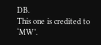DB.
This one is credited to ‘MW’.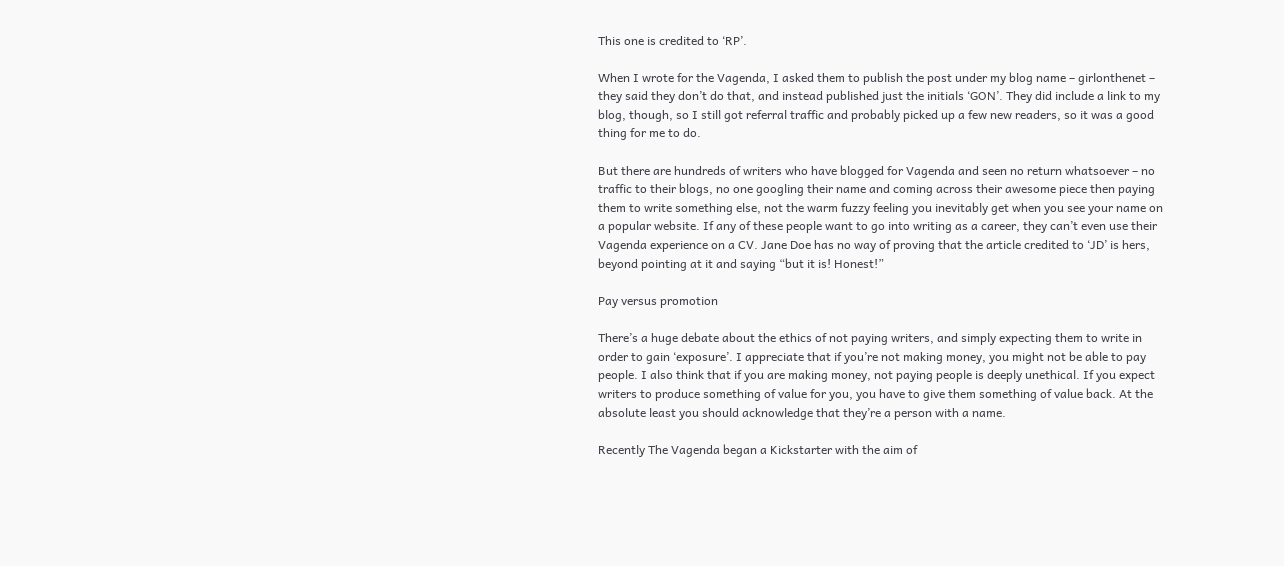This one is credited to ‘RP’.

When I wrote for the Vagenda, I asked them to publish the post under my blog name – girlonthenet – they said they don’t do that, and instead published just the initials ‘GON’. They did include a link to my blog, though, so I still got referral traffic and probably picked up a few new readers, so it was a good thing for me to do.

But there are hundreds of writers who have blogged for Vagenda and seen no return whatsoever – no traffic to their blogs, no one googling their name and coming across their awesome piece then paying them to write something else, not the warm fuzzy feeling you inevitably get when you see your name on a popular website. If any of these people want to go into writing as a career, they can’t even use their Vagenda experience on a CV. Jane Doe has no way of proving that the article credited to ‘JD’ is hers, beyond pointing at it and saying “but it is! Honest!”

Pay versus promotion

There’s a huge debate about the ethics of not paying writers, and simply expecting them to write in order to gain ‘exposure’. I appreciate that if you’re not making money, you might not be able to pay people. I also think that if you are making money, not paying people is deeply unethical. If you expect writers to produce something of value for you, you have to give them something of value back. At the absolute least you should acknowledge that they’re a person with a name.

Recently The Vagenda began a Kickstarter with the aim of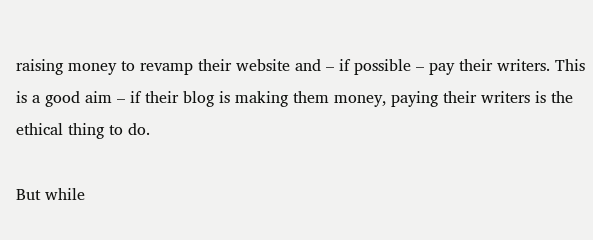raising money to revamp their website and – if possible – pay their writers. This is a good aim – if their blog is making them money, paying their writers is the ethical thing to do.

But while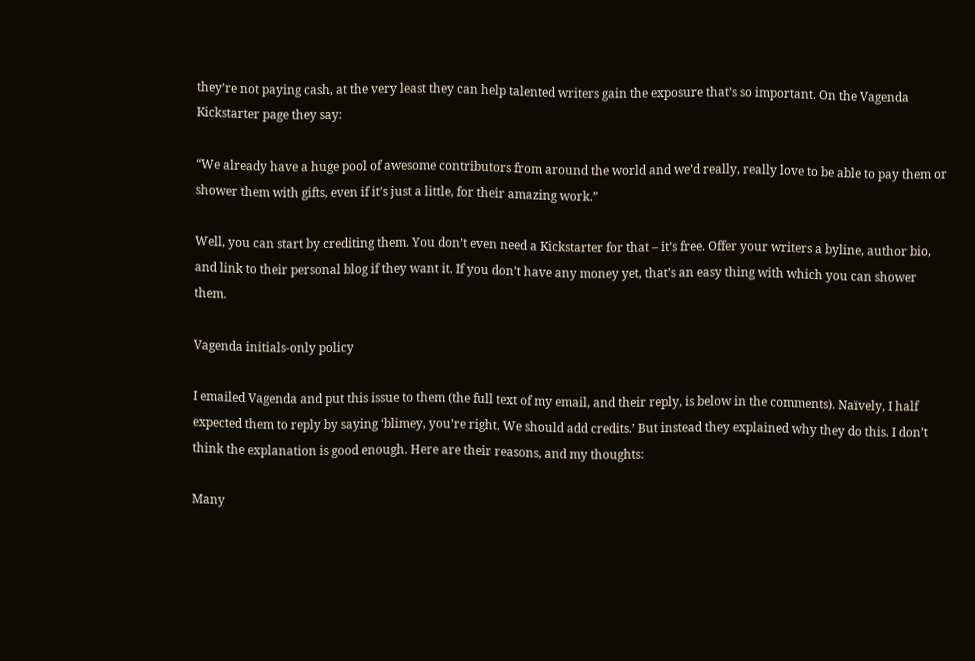they’re not paying cash, at the very least they can help talented writers gain the exposure that’s so important. On the Vagenda Kickstarter page they say:

“We already have a huge pool of awesome contributors from around the world and we’d really, really love to be able to pay them or shower them with gifts, even if it’s just a little, for their amazing work.”

Well, you can start by crediting them. You don’t even need a Kickstarter for that – it’s free. Offer your writers a byline, author bio, and link to their personal blog if they want it. If you don’t have any money yet, that’s an easy thing with which you can shower them.

Vagenda initials-only policy

I emailed Vagenda and put this issue to them (the full text of my email, and their reply, is below in the comments). Naïvely, I half expected them to reply by saying ‘blimey, you’re right. We should add credits.’ But instead they explained why they do this. I don’t think the explanation is good enough. Here are their reasons, and my thoughts:

Many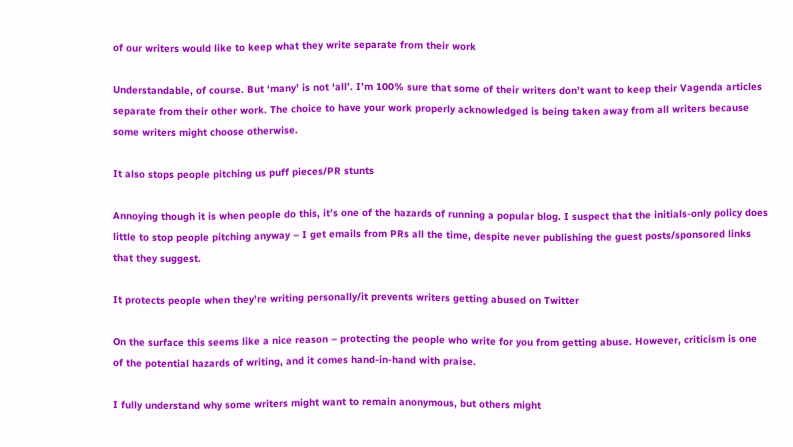of our writers would like to keep what they write separate from their work

Understandable, of course. But ‘many’ is not ‘all’. I’m 100% sure that some of their writers don’t want to keep their Vagenda articles separate from their other work. The choice to have your work properly acknowledged is being taken away from all writers because some writers might choose otherwise.

It also stops people pitching us puff pieces/PR stunts

Annoying though it is when people do this, it’s one of the hazards of running a popular blog. I suspect that the initials-only policy does little to stop people pitching anyway – I get emails from PRs all the time, despite never publishing the guest posts/sponsored links that they suggest.

It protects people when they’re writing personally/it prevents writers getting abused on Twitter

On the surface this seems like a nice reason – protecting the people who write for you from getting abuse. However, criticism is one of the potential hazards of writing, and it comes hand-in-hand with praise.

I fully understand why some writers might want to remain anonymous, but others might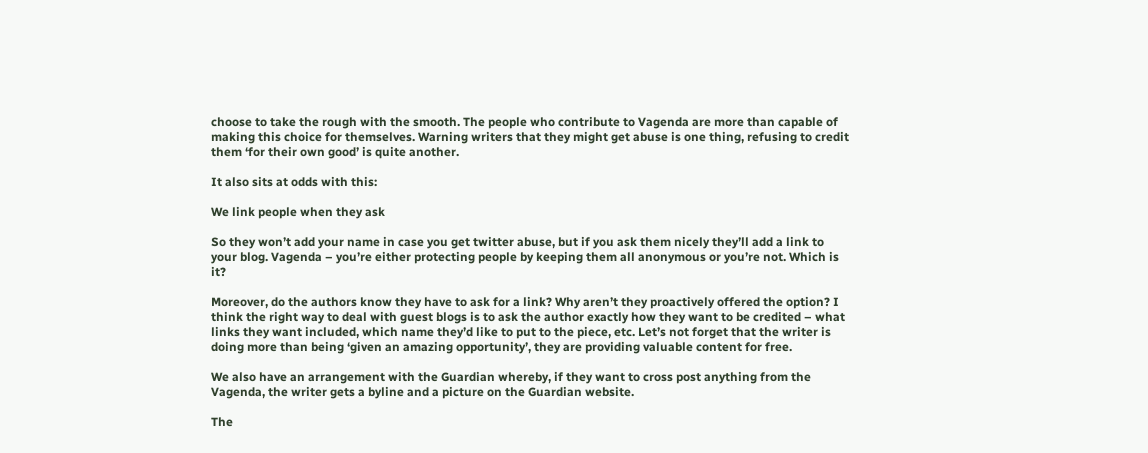choose to take the rough with the smooth. The people who contribute to Vagenda are more than capable of making this choice for themselves. Warning writers that they might get abuse is one thing, refusing to credit them ‘for their own good’ is quite another.

It also sits at odds with this:

We link people when they ask

So they won’t add your name in case you get twitter abuse, but if you ask them nicely they’ll add a link to your blog. Vagenda – you’re either protecting people by keeping them all anonymous or you’re not. Which is it?

Moreover, do the authors know they have to ask for a link? Why aren’t they proactively offered the option? I think the right way to deal with guest blogs is to ask the author exactly how they want to be credited – what links they want included, which name they’d like to put to the piece, etc. Let’s not forget that the writer is doing more than being ‘given an amazing opportunity’, they are providing valuable content for free.

We also have an arrangement with the Guardian whereby, if they want to cross post anything from the Vagenda, the writer gets a byline and a picture on the Guardian website.

The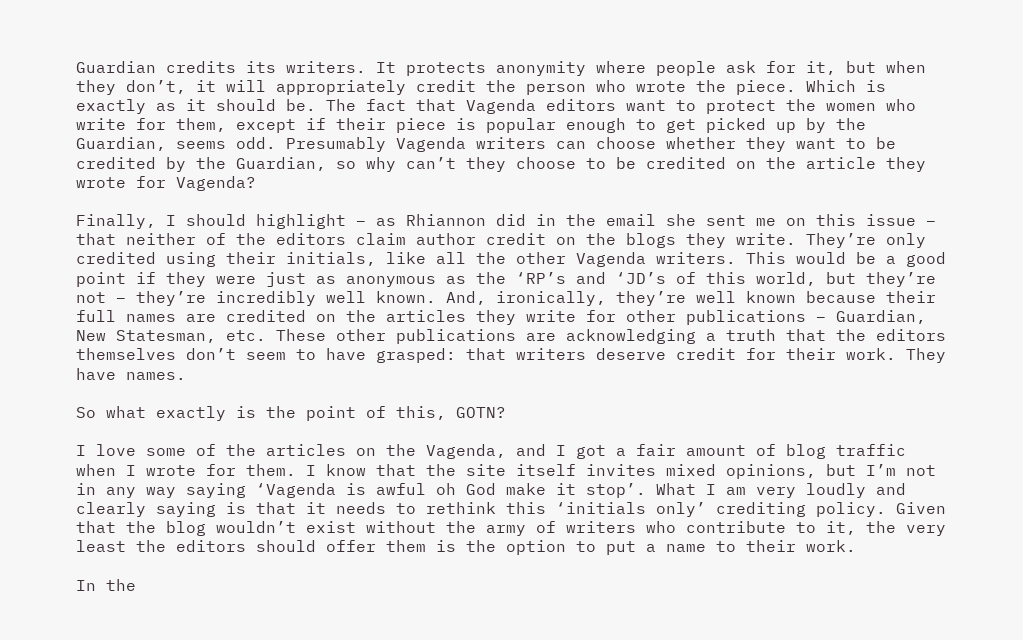Guardian credits its writers. It protects anonymity where people ask for it, but when they don’t, it will appropriately credit the person who wrote the piece. Which is exactly as it should be. The fact that Vagenda editors want to protect the women who write for them, except if their piece is popular enough to get picked up by the Guardian, seems odd. Presumably Vagenda writers can choose whether they want to be credited by the Guardian, so why can’t they choose to be credited on the article they wrote for Vagenda?

Finally, I should highlight – as Rhiannon did in the email she sent me on this issue – that neither of the editors claim author credit on the blogs they write. They’re only credited using their initials, like all the other Vagenda writers. This would be a good point if they were just as anonymous as the ‘RP’s and ‘JD’s of this world, but they’re not – they’re incredibly well known. And, ironically, they’re well known because their full names are credited on the articles they write for other publications – Guardian, New Statesman, etc. These other publications are acknowledging a truth that the editors themselves don’t seem to have grasped: that writers deserve credit for their work. They have names.

So what exactly is the point of this, GOTN?

I love some of the articles on the Vagenda, and I got a fair amount of blog traffic when I wrote for them. I know that the site itself invites mixed opinions, but I’m not in any way saying ‘Vagenda is awful oh God make it stop’. What I am very loudly and clearly saying is that it needs to rethink this ‘initials only’ crediting policy. Given that the blog wouldn’t exist without the army of writers who contribute to it, the very least the editors should offer them is the option to put a name to their work.

In the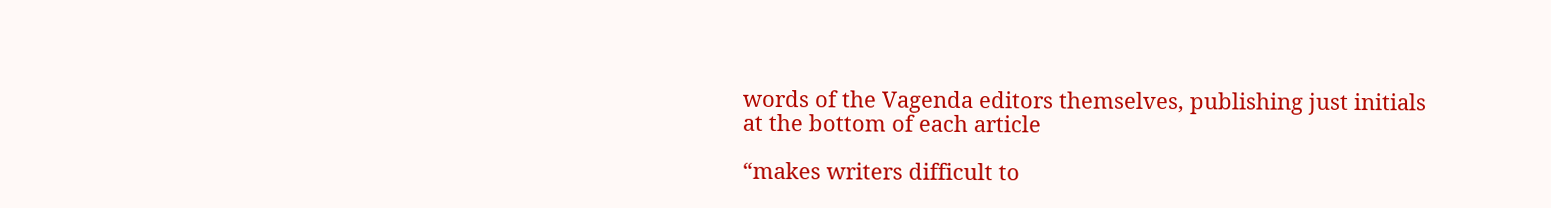words of the Vagenda editors themselves, publishing just initials at the bottom of each article

“makes writers difficult to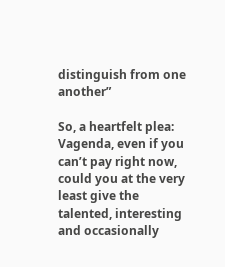distinguish from one another”

So, a heartfelt plea: Vagenda, even if you can’t pay right now, could you at the very least give the talented, interesting and occasionally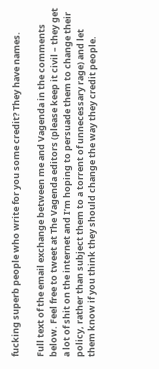fucking superb people who write for you some credit? They have names.

Full text of the email exchange between me and Vagenda in the comments below. Feel free to tweet at The Vagenda editors (please keep it civil – they get a lot of shit on the internet and I’m hoping to persuade them to change their policy, rather than subject them to a torrent of unnecessary rage) and let them know if you think they should change the way they credit people.